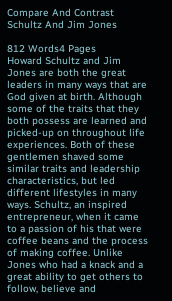Compare And Contrast Schultz And Jim Jones

812 Words4 Pages
Howard Schultz and Jim Jones are both the great leaders in many ways that are God given at birth. Although some of the traits that they both possess are learned and picked-up on throughout life experiences. Both of these gentlemen shaved some similar traits and leadership characteristics, but led different lifestyles in many ways. Schultz, an inspired entrepreneur, when it came to a passion of his that were coffee beans and the process of making coffee. Unlike Jones who had a knack and a great ability to get others to follow, believe and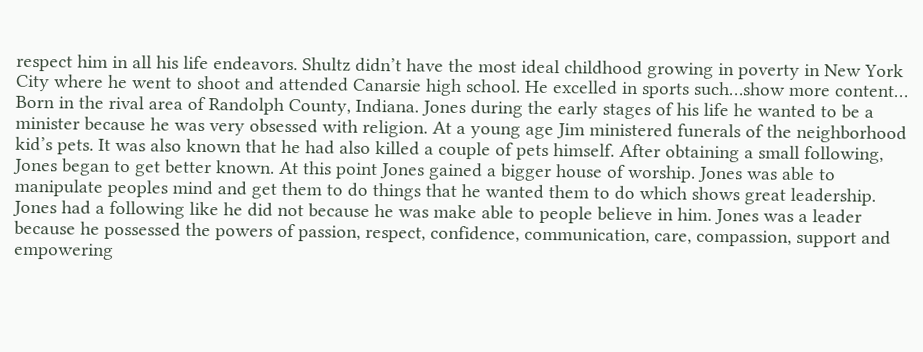respect him in all his life endeavors. Shultz didn’t have the most ideal childhood growing in poverty in New York City where he went to shoot and attended Canarsie high school. He excelled in sports such…show more content…
Born in the rival area of Randolph County, Indiana. Jones during the early stages of his life he wanted to be a minister because he was very obsessed with religion. At a young age Jim ministered funerals of the neighborhood kid’s pets. It was also known that he had also killed a couple of pets himself. After obtaining a small following, Jones began to get better known. At this point Jones gained a bigger house of worship. Jones was able to manipulate peoples mind and get them to do things that he wanted them to do which shows great leadership. Jones had a following like he did not because he was make able to people believe in him. Jones was a leader because he possessed the powers of passion, respect, confidence, communication, care, compassion, support and empowering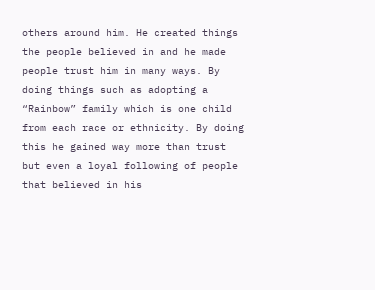others around him. He created things the people believed in and he made people trust him in many ways. By doing things such as adopting a “Rainbow” family which is one child from each race or ethnicity. By doing this he gained way more than trust but even a loyal following of people that believed in his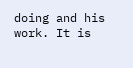doing and his work. It is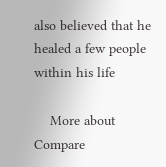also believed that he healed a few people within his life

    More about Compare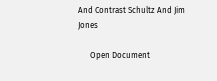And Contrast Schultz And Jim Jones

      Open Document